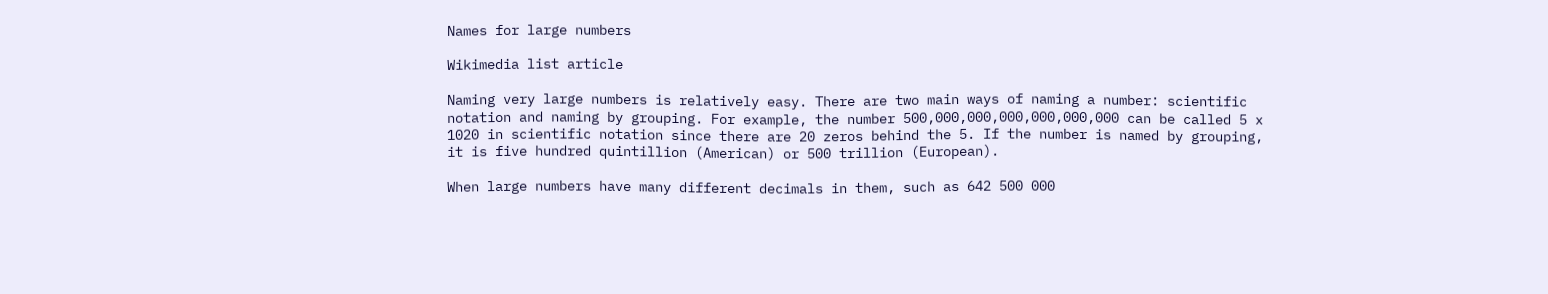Names for large numbers

Wikimedia list article

Naming very large numbers is relatively easy. There are two main ways of naming a number: scientific notation and naming by grouping. For example, the number 500,000,000,000,000,000,000 can be called 5 x 1020 in scientific notation since there are 20 zeros behind the 5. If the number is named by grouping, it is five hundred quintillion (American) or 500 trillion (European).

When large numbers have many different decimals in them, such as 642 500 000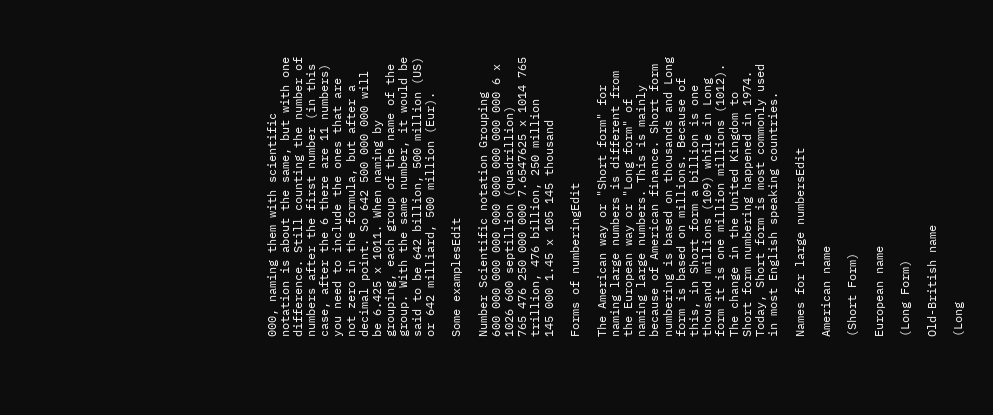000, naming them with scientific notation is about the same, but with one difference. Still counting the number of numbers after the first number (in this case, after the 6 there are 11 numbers) you need to include the ones that are not zero in the formula, but after a decimal point. So 642 500 000 000 will be 6.425 x 1011. When naming by grouping, each group of the name of the group. With the same number, it would be said to be 642 billion, 500 million (US) or 642 milliard, 500 million (Eur).

Some examplesEdit

Number Scientific notation Grouping
600 000 000 000 000 000 000 000 000 6 x 1026 600 septillion (quadrillion)
765 476 250 000 000 7.6547625 x 1014 765 trillion, 476 billion, 250 million
145 000 1.45 x 105 145 thousand

Forms of numberingEdit

The American way or "Short form" for naming large numbers is different from the European way or "Long form" of naming large numbers. This is mainly because of American finance. Short form numbering is based on thousands and Long form is based on millions. Because of this, in Short form a billion is one thousand millions (109) while in Long form it is one million millions (1012). The change in the United Kingdom to Short form numbering happened in 1974. Today, Short form is most commonly used in most English speaking countries.

Names for large numbersEdit

American name

(Short Form)

European name

(Long Form)

Old-British name

(Long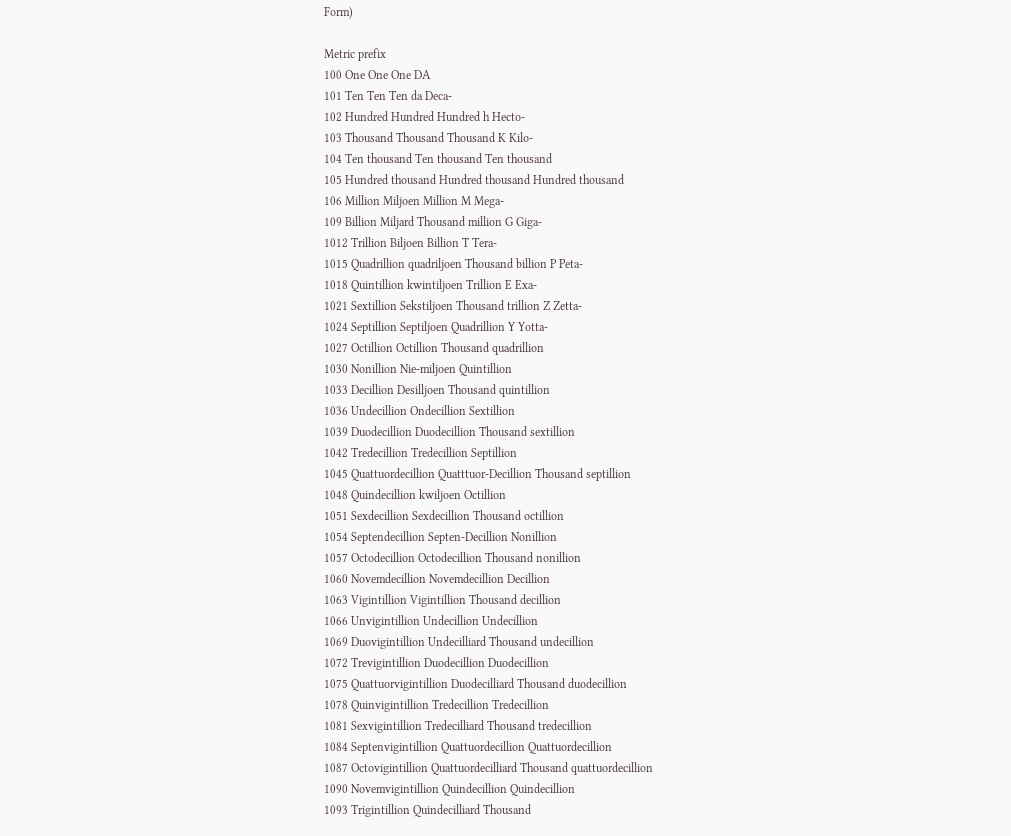Form)

Metric prefix
100 One One One DA
101 Ten Ten Ten da Deca-
102 Hundred Hundred Hundred h Hecto-
103 Thousand Thousand Thousand K Kilo-
104 Ten thousand Ten thousand Ten thousand
105 Hundred thousand Hundred thousand Hundred thousand
106 Million Miljoen Million M Mega-
109 Billion Miljard Thousand million G Giga-
1012 Trillion Biljoen Billion T Tera-
1015 Quadrillion quadriljoen Thousand billion P Peta-
1018 Quintillion kwintiljoen Trillion E Exa-
1021 Sextillion Sekstiljoen Thousand trillion Z Zetta-
1024 Septillion Septiljoen Quadrillion Y Yotta-
1027 Octillion Octillion Thousand quadrillion
1030 Nonillion Nie-miljoen Quintillion
1033 Decillion Desilljoen Thousand quintillion
1036 Undecillion Ondecillion Sextillion
1039 Duodecillion Duodecillion Thousand sextillion
1042 Tredecillion Tredecillion Septillion
1045 Quattuordecillion Quatttuor-Decillion Thousand septillion
1048 Quindecillion kwiljoen Octillion
1051 Sexdecillion Sexdecillion Thousand octillion
1054 Septendecillion Septen-Decillion Nonillion
1057 Octodecillion Octodecillion Thousand nonillion
1060 Novemdecillion Novemdecillion Decillion
1063 Vigintillion Vigintillion Thousand decillion
1066 Unvigintillion Undecillion Undecillion
1069 Duovigintillion Undecilliard Thousand undecillion
1072 Trevigintillion Duodecillion Duodecillion
1075 Quattuorvigintillion Duodecilliard Thousand duodecillion
1078 Quinvigintillion Tredecillion Tredecillion
1081 Sexvigintillion Tredecilliard Thousand tredecillion
1084 Septenvigintillion Quattuordecillion Quattuordecillion
1087 Octovigintillion Quattuordecilliard Thousand quattuordecillion
1090 Novemvigintillion Quindecillion Quindecillion
1093 Trigintillion Quindecilliard Thousand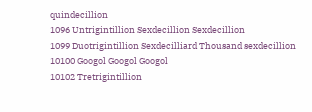quindecillion
1096 Untrigintillion Sexdecillion Sexdecillion
1099 Duotrigintillion Sexdecilliard Thousand sexdecillion
10100 Googol Googol Googol
10102 Tretrigintillion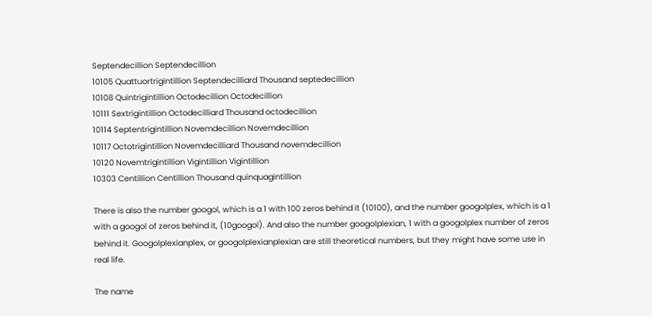Septendecillion Septendecillion
10105 Quattuortrigintillion Septendecilliard Thousand septedecillion
10108 Quintrigintillion Octodecillion Octodecillion
10111 Sextrigintillion Octodecilliard Thousand octodecillion
10114 Septentrigintillion Novemdecillion Novemdecillion
10117 Octotrigintillion Novemdecilliard Thousand novemdecillion
10120 Novemtrigintillion Vigintillion Vigintillion
10303 Centillion Centillion Thousand quinquagintillion

There is also the number googol, which is a 1 with 100 zeros behind it (10100), and the number googolplex, which is a 1 with a googol of zeros behind it, (10googol). And also the number googolplexian, 1 with a googolplex number of zeros behind it. Googolplexianplex, or googolplexianplexian are still theoretical numbers, but they might have some use in real life.

The name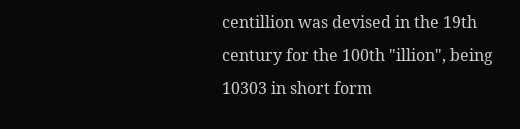centillion was devised in the 19th century for the 100th "illion", being 10303 in short form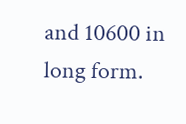and 10600 in long form.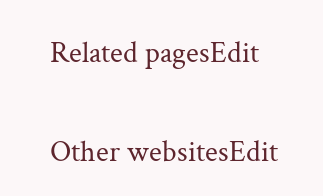Related pagesEdit


Other websitesEdit